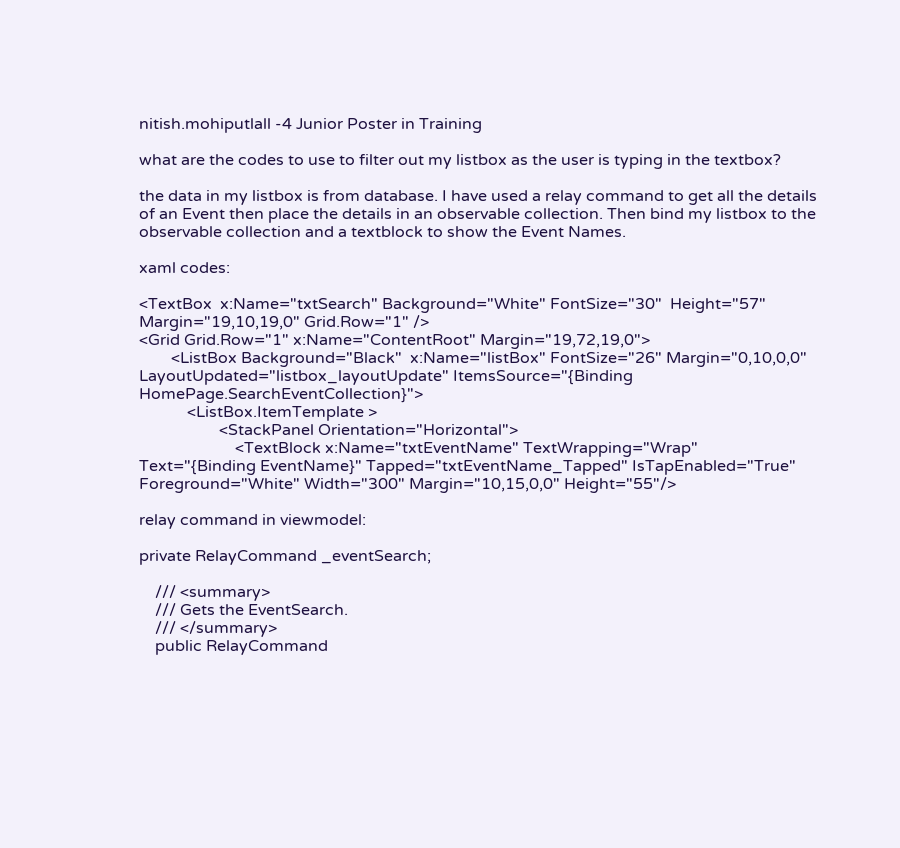nitish.mohiputlall -4 Junior Poster in Training

what are the codes to use to filter out my listbox as the user is typing in the textbox?

the data in my listbox is from database. I have used a relay command to get all the details of an Event then place the details in an observable collection. Then bind my listbox to the observable collection and a textblock to show the Event Names.

xaml codes:

<TextBox  x:Name="txtSearch" Background="White" FontSize="30"  Height="57" Margin="19,10,19,0" Grid.Row="1" />
<Grid Grid.Row="1" x:Name="ContentRoot" Margin="19,72,19,0">
        <ListBox Background="Black"  x:Name="listBox" FontSize="26" Margin="0,10,0,0" LayoutUpdated="listbox_layoutUpdate" ItemsSource="{Binding HomePage.SearchEventCollection}">
            <ListBox.ItemTemplate >
                    <StackPanel Orientation="Horizontal">
                        <TextBlock x:Name="txtEventName" TextWrapping="Wrap" Text="{Binding EventName}" Tapped="txtEventName_Tapped" IsTapEnabled="True" Foreground="White" Width="300" Margin="10,15,0,0" Height="55"/>

relay command in viewmodel:

private RelayCommand _eventSearch;

    /// <summary>
    /// Gets the EventSearch.
    /// </summary>
    public RelayCommand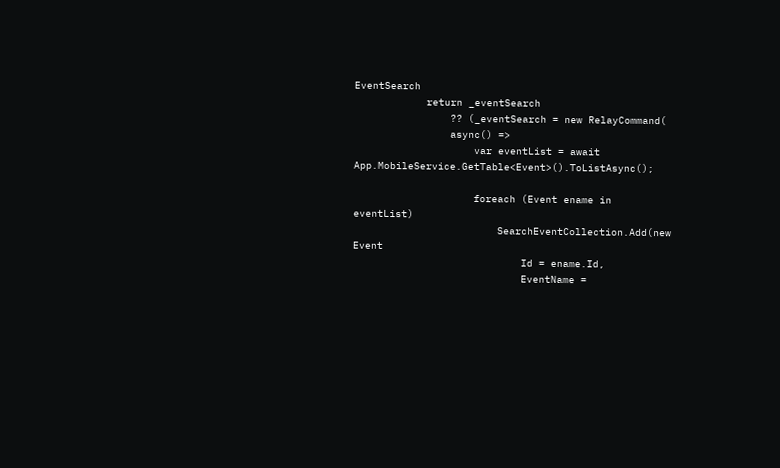EventSearch
            return _eventSearch
                ?? (_eventSearch = new RelayCommand(
                async() =>
                    var eventList = await App.MobileService.GetTable<Event>().ToListAsync();

                    foreach (Event ename in eventList)
                        SearchEventCollection.Add(new Event
                            Id = ename.Id,
                            EventName =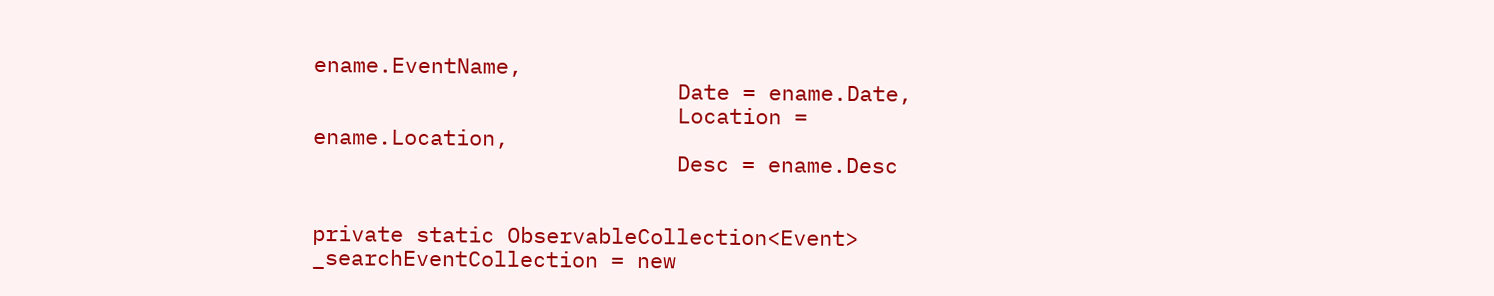ename.EventName,
                            Date = ename.Date,
                            Location = ename.Location,
                            Desc = ename.Desc


private static ObservableCollection<Event> _searchEventCollection = new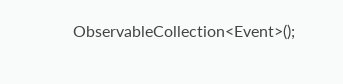ObservableCollection<Event>();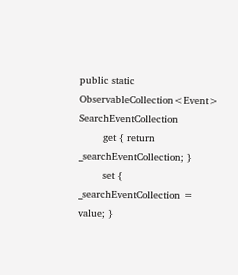public static ObservableCollection<Event> SearchEventCollection
        get { return _searchEventCollection; }
        set { _searchEventCollection = value; }